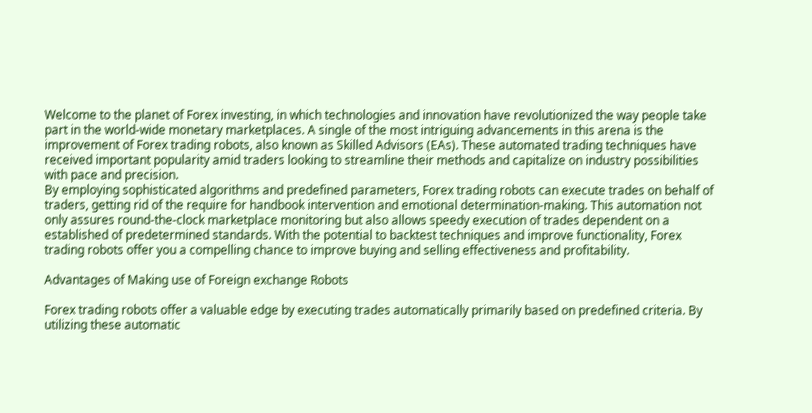Welcome to the planet of Forex investing, in which technologies and innovation have revolutionized the way people take part in the world-wide monetary marketplaces. A single of the most intriguing advancements in this arena is the improvement of Forex trading robots, also known as Skilled Advisors (EAs). These automated trading techniques have received important popularity amid traders looking to streamline their methods and capitalize on industry possibilities with pace and precision.
By employing sophisticated algorithms and predefined parameters, Forex trading robots can execute trades on behalf of traders, getting rid of the require for handbook intervention and emotional determination-making. This automation not only assures round-the-clock marketplace monitoring but also allows speedy execution of trades dependent on a established of predetermined standards. With the potential to backtest techniques and improve functionality, Forex trading robots offer you a compelling chance to improve buying and selling effectiveness and profitability.

Advantages of Making use of Foreign exchange Robots

Forex trading robots offer a valuable edge by executing trades automatically primarily based on predefined criteria. By utilizing these automatic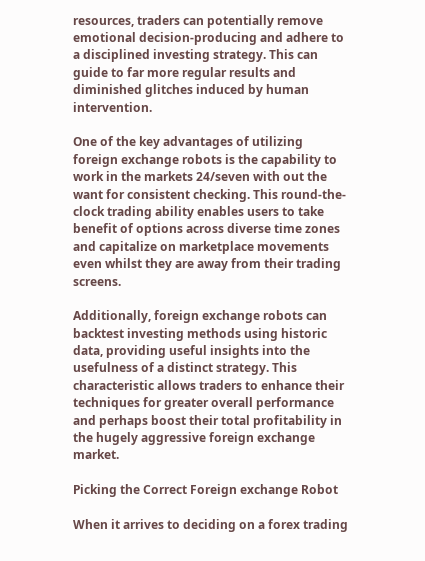resources, traders can potentially remove emotional decision-producing and adhere to a disciplined investing strategy. This can guide to far more regular results and diminished glitches induced by human intervention.

One of the key advantages of utilizing foreign exchange robots is the capability to work in the markets 24/seven with out the want for consistent checking. This round-the-clock trading ability enables users to take benefit of options across diverse time zones and capitalize on marketplace movements even whilst they are away from their trading screens.

Additionally, foreign exchange robots can backtest investing methods using historic data, providing useful insights into the usefulness of a distinct strategy. This characteristic allows traders to enhance their techniques for greater overall performance and perhaps boost their total profitability in the hugely aggressive foreign exchange market.

Picking the Correct Foreign exchange Robot

When it arrives to deciding on a forex trading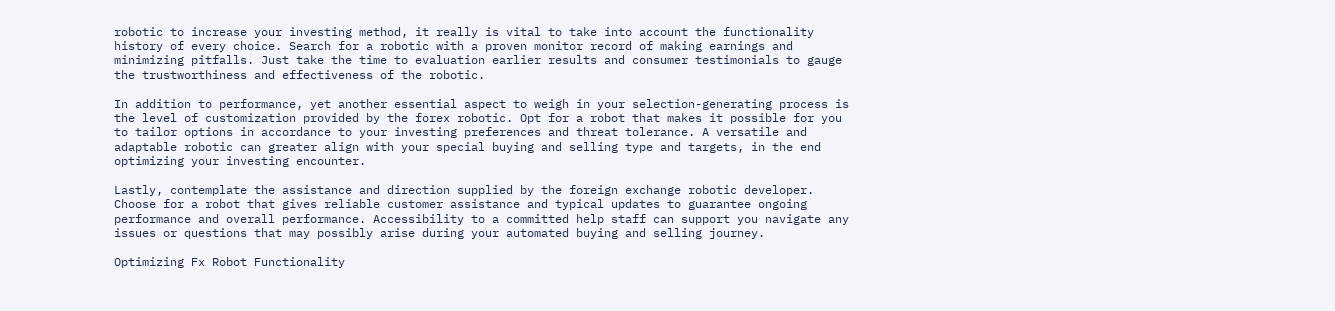robotic to increase your investing method, it really is vital to take into account the functionality history of every choice. Search for a robotic with a proven monitor record of making earnings and minimizing pitfalls. Just take the time to evaluation earlier results and consumer testimonials to gauge the trustworthiness and effectiveness of the robotic.

In addition to performance, yet another essential aspect to weigh in your selection-generating process is the level of customization provided by the forex robotic. Opt for a robot that makes it possible for you to tailor options in accordance to your investing preferences and threat tolerance. A versatile and adaptable robotic can greater align with your special buying and selling type and targets, in the end optimizing your investing encounter.

Lastly, contemplate the assistance and direction supplied by the foreign exchange robotic developer. Choose for a robot that gives reliable customer assistance and typical updates to guarantee ongoing performance and overall performance. Accessibility to a committed help staff can support you navigate any issues or questions that may possibly arise during your automated buying and selling journey.

Optimizing Fx Robot Functionality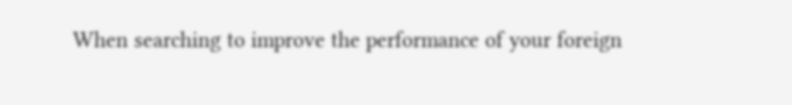When searching to improve the performance of your foreign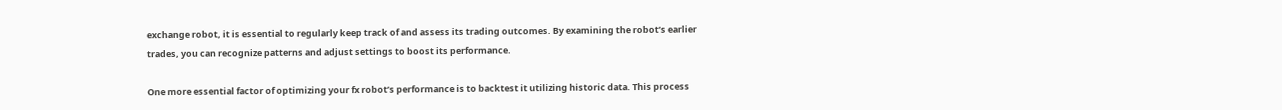exchange robot, it is essential to regularly keep track of and assess its trading outcomes. By examining the robot’s earlier trades, you can recognize patterns and adjust settings to boost its performance.

One more essential factor of optimizing your fx robot’s performance is to backtest it utilizing historic data. This process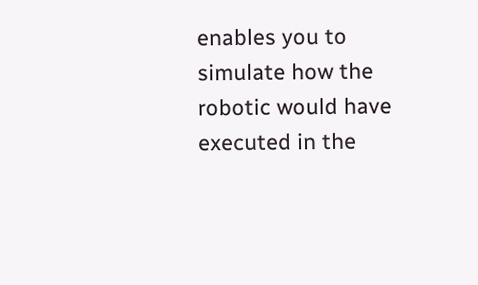enables you to simulate how the robotic would have executed in the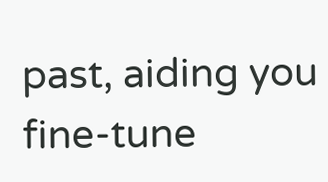past, aiding you fine-tune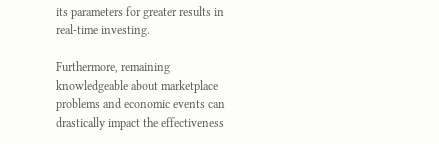its parameters for greater results in real-time investing.

Furthermore, remaining knowledgeable about marketplace problems and economic events can drastically impact the effectiveness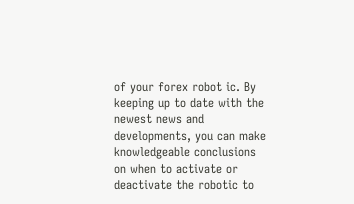of your forex robot ic. By keeping up to date with the newest news and developments, you can make knowledgeable conclusions on when to activate or deactivate the robotic to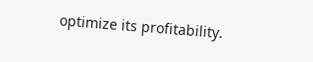optimize its profitability.